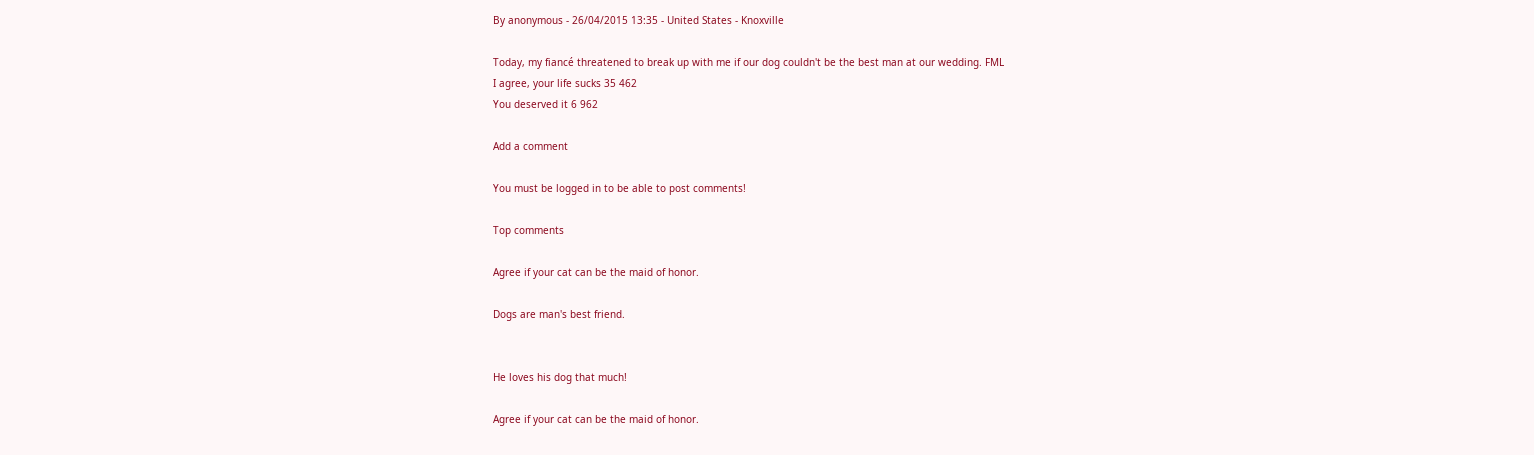By anonymous - 26/04/2015 13:35 - United States - Knoxville

Today, my fiancé threatened to break up with me if our dog couldn't be the best man at our wedding. FML
I agree, your life sucks 35 462
You deserved it 6 962

Add a comment

You must be logged in to be able to post comments!

Top comments

Agree if your cat can be the maid of honor.

Dogs are man's best friend.


He loves his dog that much!

Agree if your cat can be the maid of honor.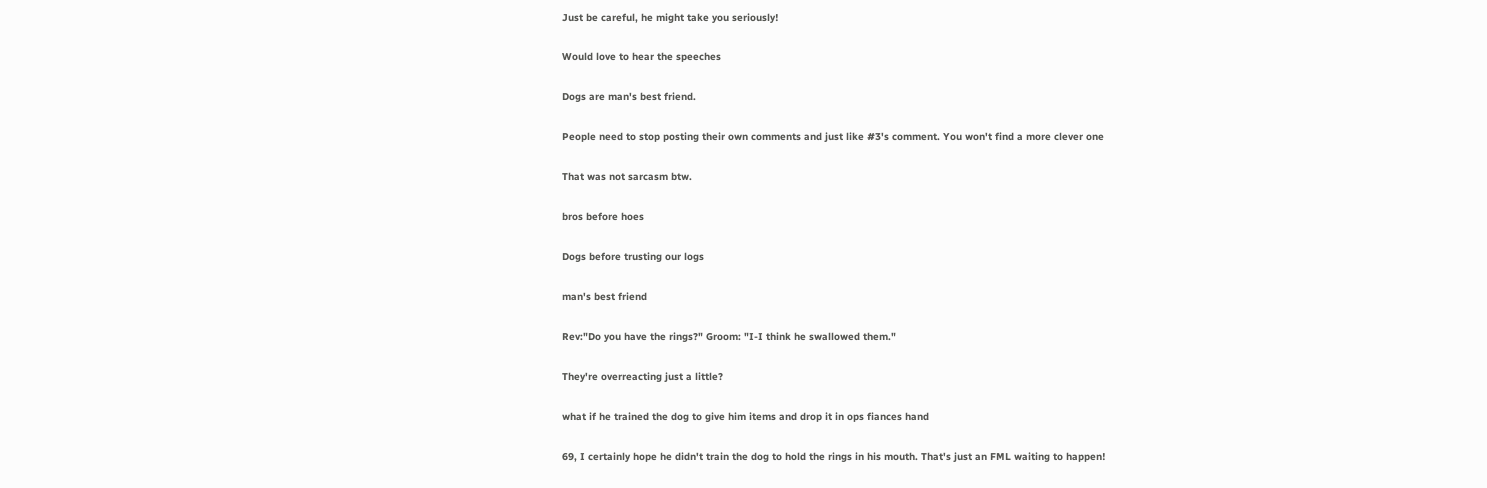Just be careful, he might take you seriously!

Would love to hear the speeches

Dogs are man's best friend.

People need to stop posting their own comments and just like #3's comment. You won't find a more clever one

That was not sarcasm btw.

bros before hoes

Dogs before trusting our logs

man's best friend

Rev:"Do you have the rings?" Groom: "I-I think he swallowed them."

They're overreacting just a little?

what if he trained the dog to give him items and drop it in ops fiances hand

69, I certainly hope he didn't train the dog to hold the rings in his mouth. That's just an FML waiting to happen!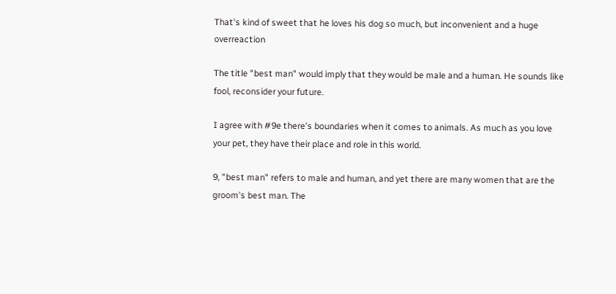That's kind of sweet that he loves his dog so much, but inconvenient and a huge overreaction

The title "best man" would imply that they would be male and a human. He sounds like fool, reconsider your future.

I agree with #9e there's boundaries when it comes to animals. As much as you love your pet, they have their place and role in this world.

9, "best man" refers to male and human, and yet there are many women that are the groom's best man. The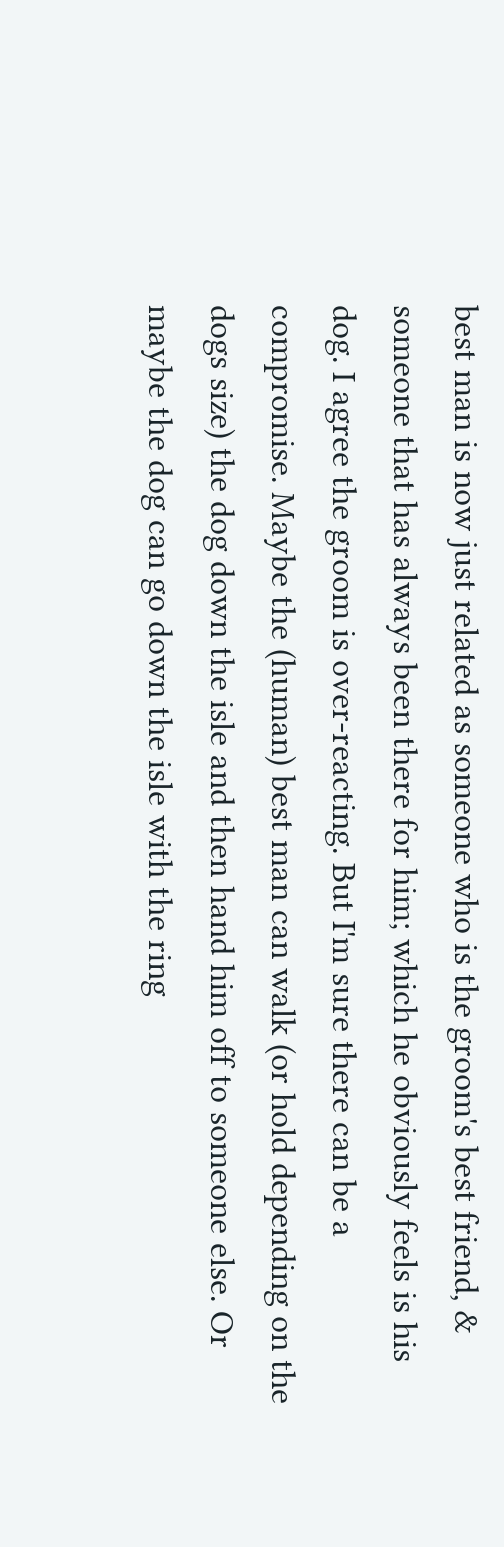best man is now just related as someone who is the groom's best friend, & someone that has always been there for him; which he obviously feels is his dog. I agree the groom is over-reacting. But I'm sure there can be a compromise. Maybe the (human) best man can walk (or hold depending on the dogs size) the dog down the isle and then hand him off to someone else. Or maybe the dog can go down the isle with the ring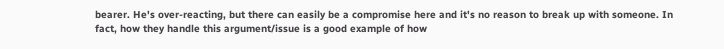bearer. He's over-reacting, but there can easily be a compromise here and it's no reason to break up with someone. In fact, how they handle this argument/issue is a good example of how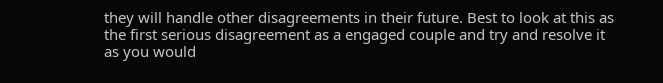they will handle other disagreements in their future. Best to look at this as the first serious disagreement as a engaged couple and try and resolve it as you would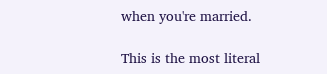when you're married.

This is the most literal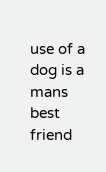use of a dog is a mans best friend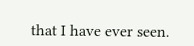that I have ever seen.